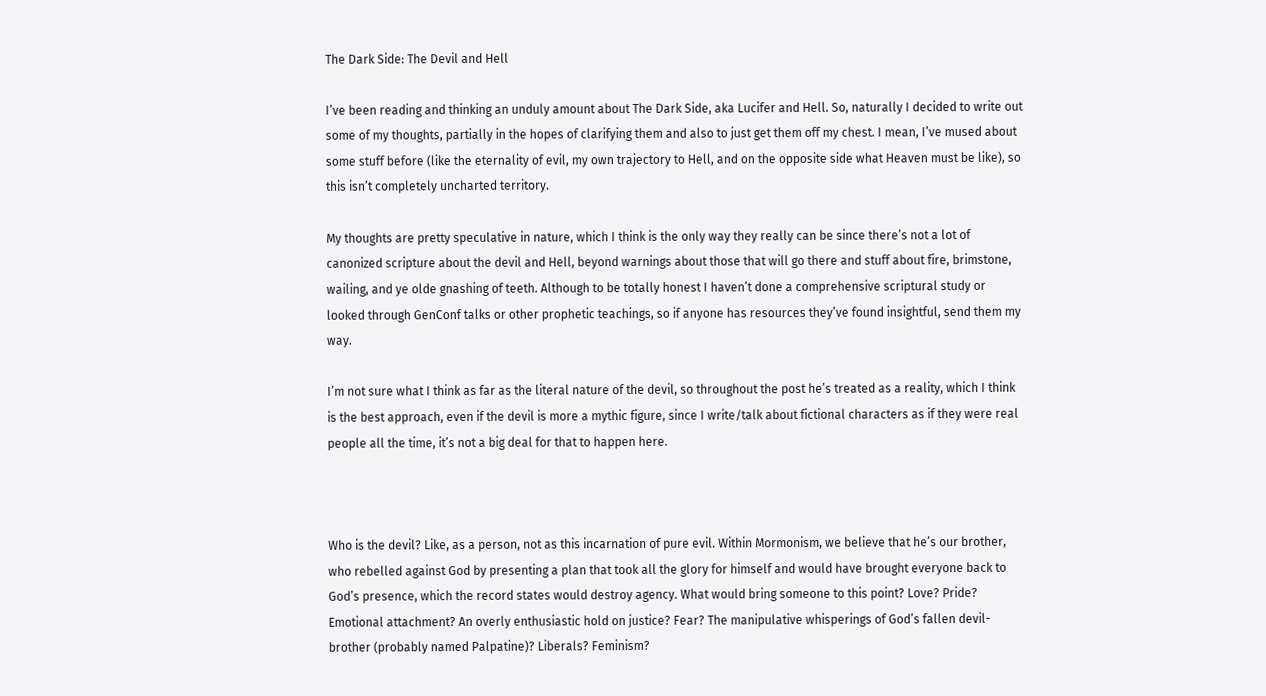The Dark Side: The Devil and Hell

I’ve been reading and thinking an unduly amount about The Dark Side, aka Lucifer and Hell. So, naturally I decided to write out some of my thoughts, partially in the hopes of clarifying them and also to just get them off my chest. I mean, I’ve mused about some stuff before (like the eternality of evil, my own trajectory to Hell, and on the opposite side what Heaven must be like), so this isn’t completely uncharted territory.

My thoughts are pretty speculative in nature, which I think is the only way they really can be since there’s not a lot of canonized scripture about the devil and Hell, beyond warnings about those that will go there and stuff about fire, brimstone, wailing, and ye olde gnashing of teeth. Although to be totally honest I haven’t done a comprehensive scriptural study or looked through GenConf talks or other prophetic teachings, so if anyone has resources they’ve found insightful, send them my way.

I’m not sure what I think as far as the literal nature of the devil, so throughout the post he’s treated as a reality, which I think is the best approach, even if the devil is more a mythic figure, since I write/talk about fictional characters as if they were real people all the time, it’s not a big deal for that to happen here.



Who is the devil? Like, as a person, not as this incarnation of pure evil. Within Mormonism, we believe that he’s our brother, who rebelled against God by presenting a plan that took all the glory for himself and would have brought everyone back to God’s presence, which the record states would destroy agency. What would bring someone to this point? Love? Pride? Emotional attachment? An overly enthusiastic hold on justice? Fear? The manipulative whisperings of God’s fallen devil-brother (probably named Palpatine)? Liberals? Feminism?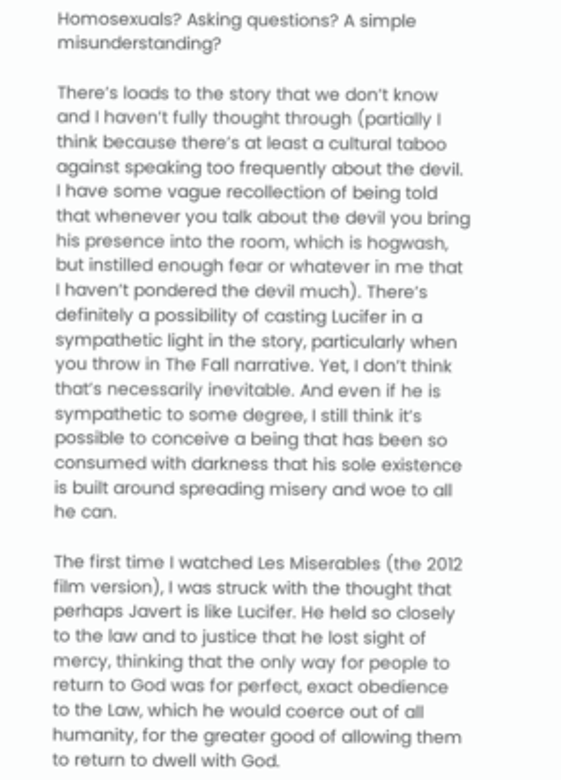Homosexuals? Asking questions? A simple misunderstanding?

There’s loads to the story that we don’t know and I haven’t fully thought through (partially I think because there’s at least a cultural taboo against speaking too frequently about the devil. I have some vague recollection of being told that whenever you talk about the devil you bring his presence into the room, which is hogwash, but instilled enough fear or whatever in me that I haven’t pondered the devil much). There’s definitely a possibility of casting Lucifer in a sympathetic light in the story, particularly when you throw in The Fall narrative. Yet, I don’t think that’s necessarily inevitable. And even if he is sympathetic to some degree, I still think it’s possible to conceive a being that has been so consumed with darkness that his sole existence is built around spreading misery and woe to all he can.

The first time I watched Les Miserables (the 2012 film version), I was struck with the thought that perhaps Javert is like Lucifer. He held so closely to the law and to justice that he lost sight of mercy, thinking that the only way for people to return to God was for perfect, exact obedience to the Law, which he would coerce out of all humanity, for the greater good of allowing them to return to dwell with God.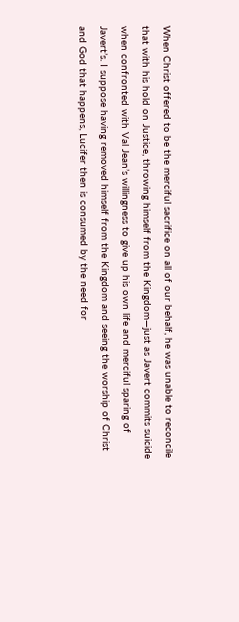When Christ offered to be the merciful sacrifice on all of our behalf, he was unable to reconcile that with his hold on Justice, throwing himself from the Kingdom—just as Javert commits suicide when confronted with Val Jean’s willingness to give up his own life and merciful sparing of Javert’s. I suppose having removed himself from the Kingdom and seeing the worship of Christ and God that happens, Lucifer then is consumed by the need for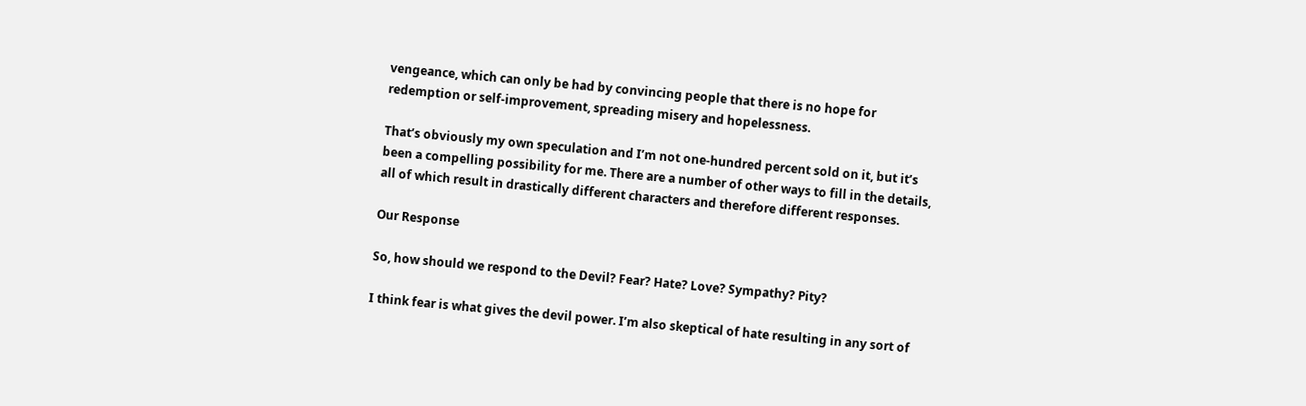vengeance, which can only be had by convincing people that there is no hope for redemption or self-improvement, spreading misery and hopelessness.

That’s obviously my own speculation and I’m not one-hundred percent sold on it, but it’s been a compelling possibility for me. There are a number of other ways to fill in the details, all of which result in drastically different characters and therefore different responses.

Our Response

So, how should we respond to the Devil? Fear? Hate? Love? Sympathy? Pity?

I think fear is what gives the devil power. I’m also skeptical of hate resulting in any sort of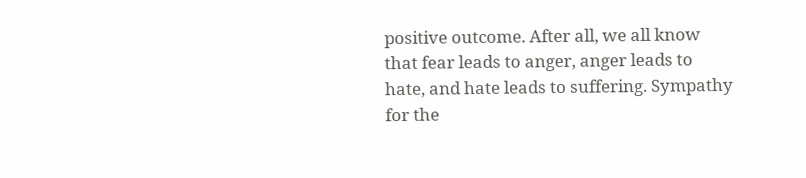positive outcome. After all, we all know that fear leads to anger, anger leads to hate, and hate leads to suffering. Sympathy for the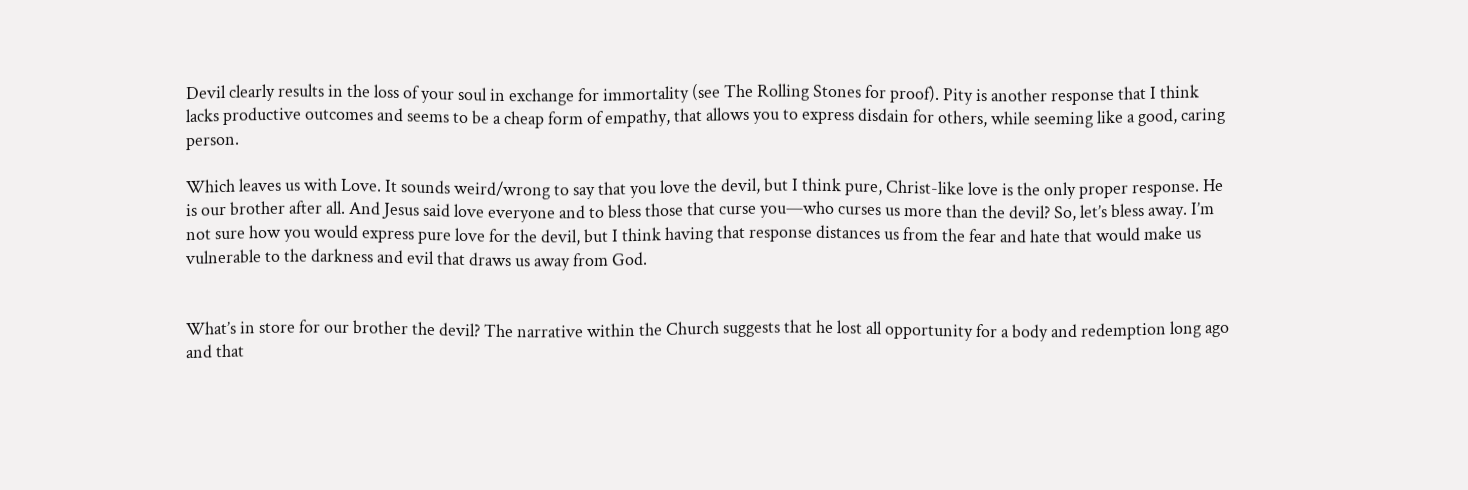Devil clearly results in the loss of your soul in exchange for immortality (see The Rolling Stones for proof). Pity is another response that I think lacks productive outcomes and seems to be a cheap form of empathy, that allows you to express disdain for others, while seeming like a good, caring person.

Which leaves us with Love. It sounds weird/wrong to say that you love the devil, but I think pure, Christ-like love is the only proper response. He is our brother after all. And Jesus said love everyone and to bless those that curse you—who curses us more than the devil? So, let’s bless away. I’m not sure how you would express pure love for the devil, but I think having that response distances us from the fear and hate that would make us vulnerable to the darkness and evil that draws us away from God.


What’s in store for our brother the devil? The narrative within the Church suggests that he lost all opportunity for a body and redemption long ago and that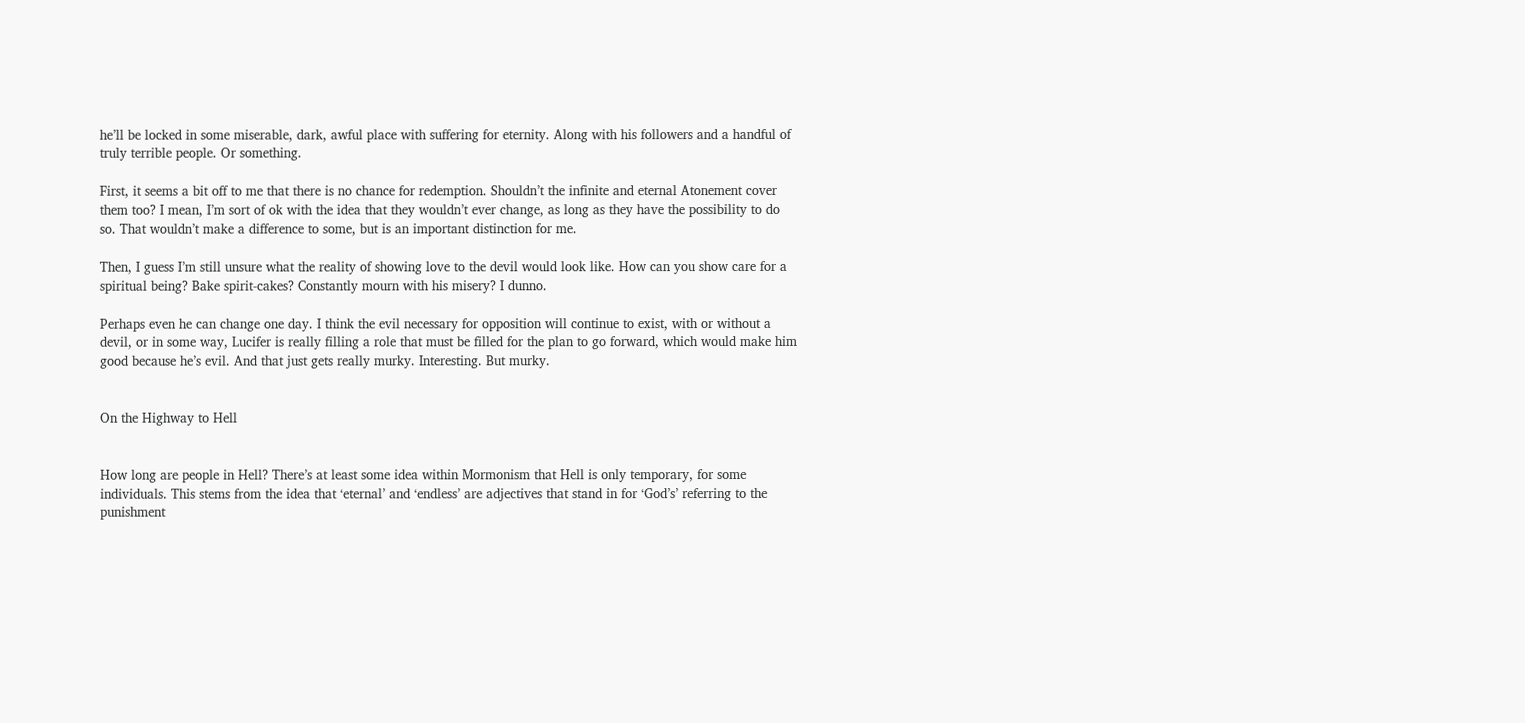he’ll be locked in some miserable, dark, awful place with suffering for eternity. Along with his followers and a handful of truly terrible people. Or something.

First, it seems a bit off to me that there is no chance for redemption. Shouldn’t the infinite and eternal Atonement cover them too? I mean, I’m sort of ok with the idea that they wouldn’t ever change, as long as they have the possibility to do so. That wouldn’t make a difference to some, but is an important distinction for me.

Then, I guess I’m still unsure what the reality of showing love to the devil would look like. How can you show care for a spiritual being? Bake spirit-cakes? Constantly mourn with his misery? I dunno.

Perhaps even he can change one day. I think the evil necessary for opposition will continue to exist, with or without a devil, or in some way, Lucifer is really filling a role that must be filled for the plan to go forward, which would make him good because he’s evil. And that just gets really murky. Interesting. But murky.


On the Highway to Hell


How long are people in Hell? There’s at least some idea within Mormonism that Hell is only temporary, for some individuals. This stems from the idea that ‘eternal’ and ‘endless’ are adjectives that stand in for ‘God’s’ referring to the punishment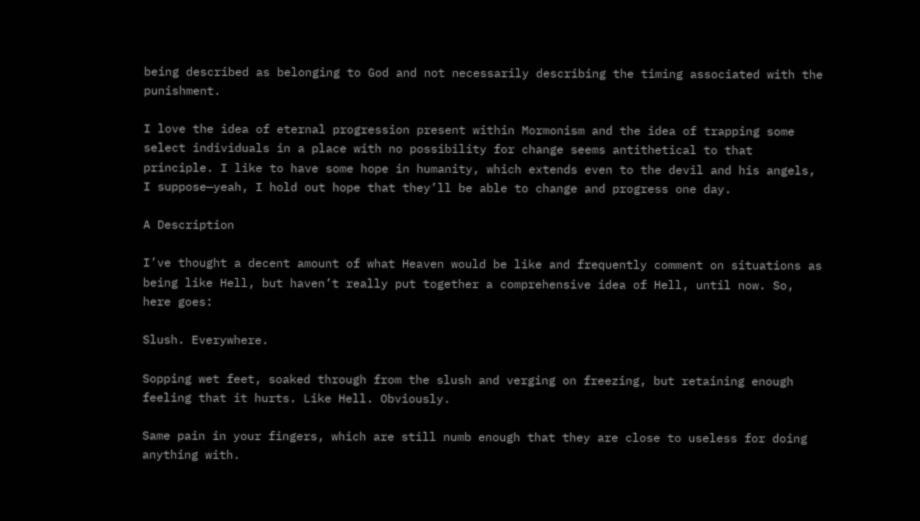being described as belonging to God and not necessarily describing the timing associated with the punishment.

I love the idea of eternal progression present within Mormonism and the idea of trapping some select individuals in a place with no possibility for change seems antithetical to that principle. I like to have some hope in humanity, which extends even to the devil and his angels, I suppose—yeah, I hold out hope that they’ll be able to change and progress one day.

A Description

I’ve thought a decent amount of what Heaven would be like and frequently comment on situations as being like Hell, but haven’t really put together a comprehensive idea of Hell, until now. So, here goes:

Slush. Everywhere.

Sopping wet feet, soaked through from the slush and verging on freezing, but retaining enough feeling that it hurts. Like Hell. Obviously.

Same pain in your fingers, which are still numb enough that they are close to useless for doing anything with.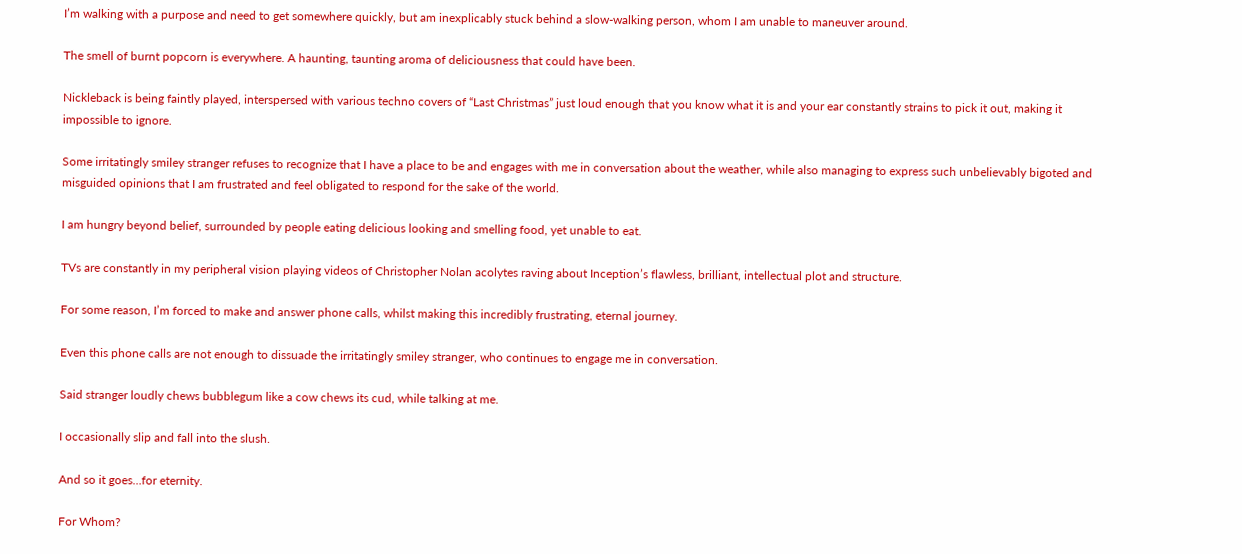I’m walking with a purpose and need to get somewhere quickly, but am inexplicably stuck behind a slow-walking person, whom I am unable to maneuver around.

The smell of burnt popcorn is everywhere. A haunting, taunting aroma of deliciousness that could have been.

Nickleback is being faintly played, interspersed with various techno covers of “Last Christmas” just loud enough that you know what it is and your ear constantly strains to pick it out, making it impossible to ignore.

Some irritatingly smiley stranger refuses to recognize that I have a place to be and engages with me in conversation about the weather, while also managing to express such unbelievably bigoted and misguided opinions that I am frustrated and feel obligated to respond for the sake of the world.

I am hungry beyond belief, surrounded by people eating delicious looking and smelling food, yet unable to eat.

TVs are constantly in my peripheral vision playing videos of Christopher Nolan acolytes raving about Inception’s flawless, brilliant, intellectual plot and structure.

For some reason, I’m forced to make and answer phone calls, whilst making this incredibly frustrating, eternal journey.

Even this phone calls are not enough to dissuade the irritatingly smiley stranger, who continues to engage me in conversation.

Said stranger loudly chews bubblegum like a cow chews its cud, while talking at me.

I occasionally slip and fall into the slush.

And so it goes…for eternity.

For Whom?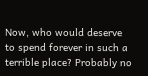Now, who would deserve to spend forever in such a terrible place? Probably no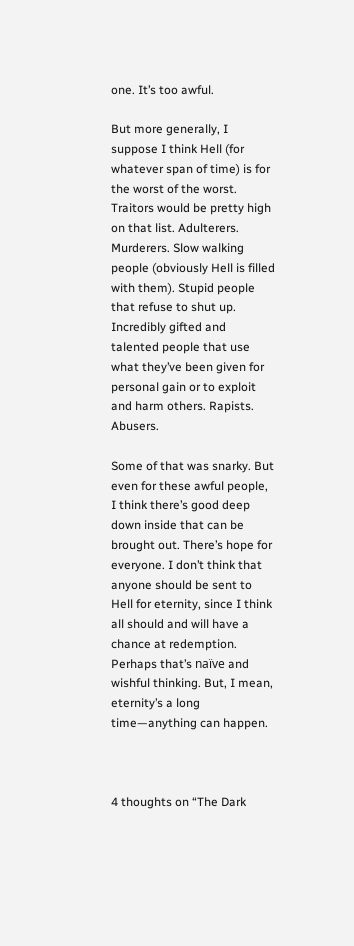one. It’s too awful.

But more generally, I suppose I think Hell (for whatever span of time) is for the worst of the worst. Traitors would be pretty high on that list. Adulterers. Murderers. Slow walking people (obviously Hell is filled with them). Stupid people that refuse to shut up. Incredibly gifted and talented people that use what they’ve been given for personal gain or to exploit and harm others. Rapists. Abusers.

Some of that was snarky. But even for these awful people, I think there’s good deep down inside that can be brought out. There’s hope for everyone. I don’t think that anyone should be sent to Hell for eternity, since I think all should and will have a chance at redemption. Perhaps that’s naïve and wishful thinking. But, I mean, eternity’s a long time—anything can happen.



4 thoughts on “The Dark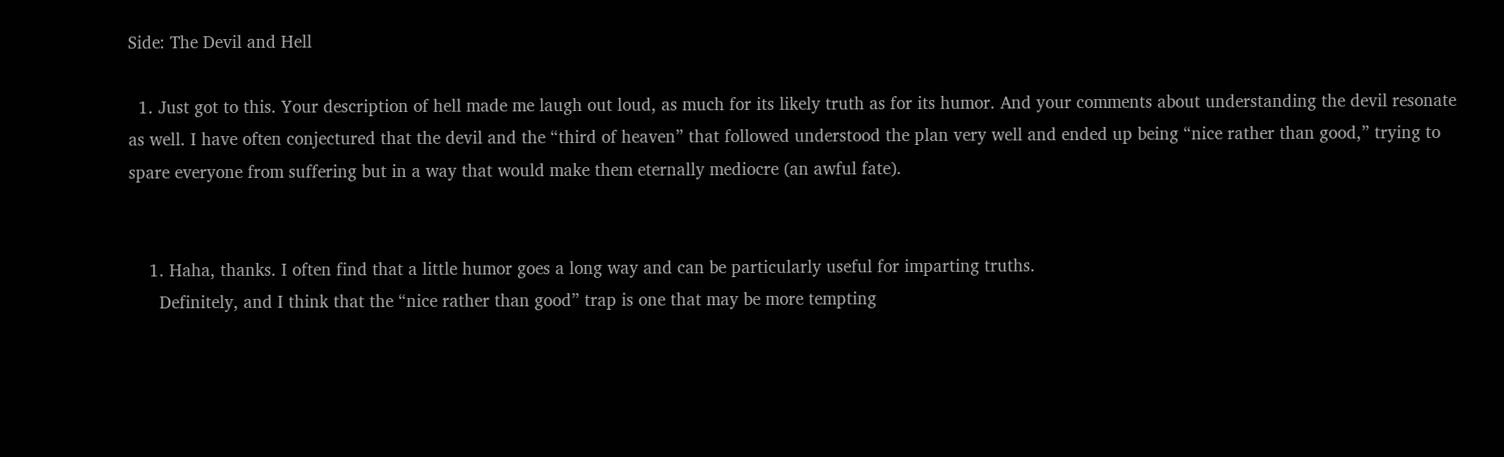Side: The Devil and Hell

  1. Just got to this. Your description of hell made me laugh out loud, as much for its likely truth as for its humor. And your comments about understanding the devil resonate as well. I have often conjectured that the devil and the “third of heaven” that followed understood the plan very well and ended up being “nice rather than good,” trying to spare everyone from suffering but in a way that would make them eternally mediocre (an awful fate).


    1. Haha, thanks. I often find that a little humor goes a long way and can be particularly useful for imparting truths.
      Definitely, and I think that the “nice rather than good” trap is one that may be more tempting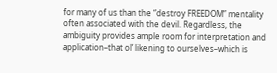for many of us than the “destroy FREEDOM” mentality often associated with the devil. Regardless, the ambiguity provides ample room for interpretation and application–that ol’ likening to ourselves–which is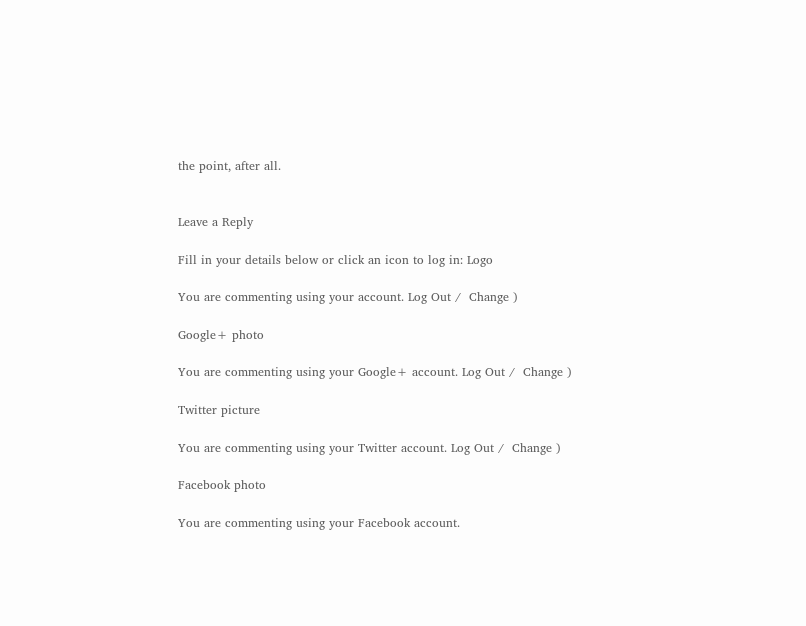the point, after all.


Leave a Reply

Fill in your details below or click an icon to log in: Logo

You are commenting using your account. Log Out /  Change )

Google+ photo

You are commenting using your Google+ account. Log Out /  Change )

Twitter picture

You are commenting using your Twitter account. Log Out /  Change )

Facebook photo

You are commenting using your Facebook account.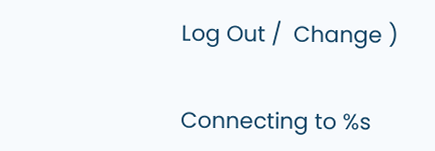Log Out /  Change )


Connecting to %s